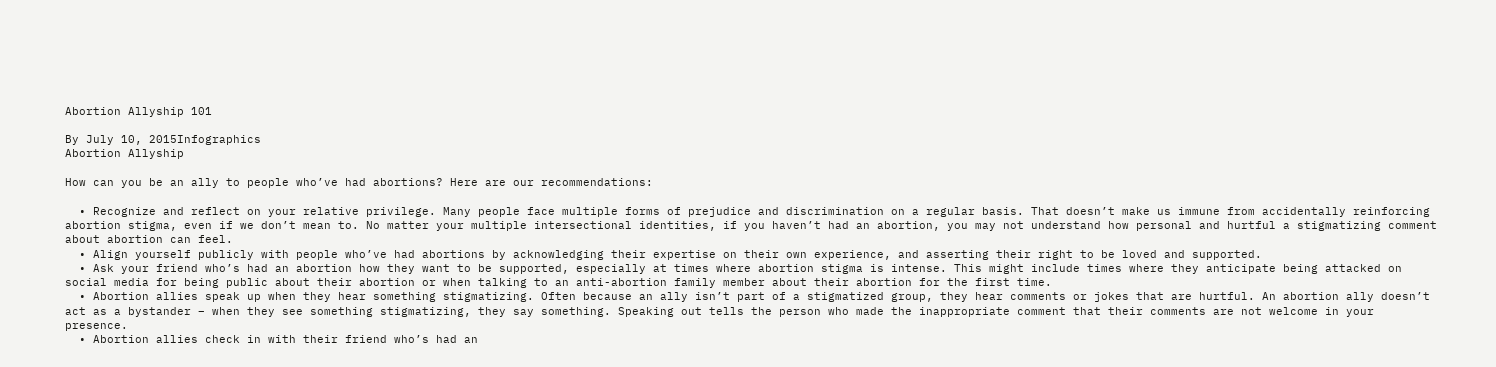Abortion Allyship 101

By July 10, 2015Infographics
Abortion Allyship

How can you be an ally to people who’ve had abortions? Here are our recommendations:

  • Recognize and reflect on your relative privilege. Many people face multiple forms of prejudice and discrimination on a regular basis. That doesn’t make us immune from accidentally reinforcing abortion stigma, even if we don’t mean to. No matter your multiple intersectional identities, if you haven’t had an abortion, you may not understand how personal and hurtful a stigmatizing comment about abortion can feel.
  • Align yourself publicly with people who’ve had abortions by acknowledging their expertise on their own experience, and asserting their right to be loved and supported.
  • Ask your friend who’s had an abortion how they want to be supported, especially at times where abortion stigma is intense. This might include times where they anticipate being attacked on social media for being public about their abortion or when talking to an anti-abortion family member about their abortion for the first time.
  • Abortion allies speak up when they hear something stigmatizing. Often because an ally isn’t part of a stigmatized group, they hear comments or jokes that are hurtful. An abortion ally doesn’t act as a bystander – when they see something stigmatizing, they say something. Speaking out tells the person who made the inappropriate comment that their comments are not welcome in your presence.
  • Abortion allies check in with their friend who’s had an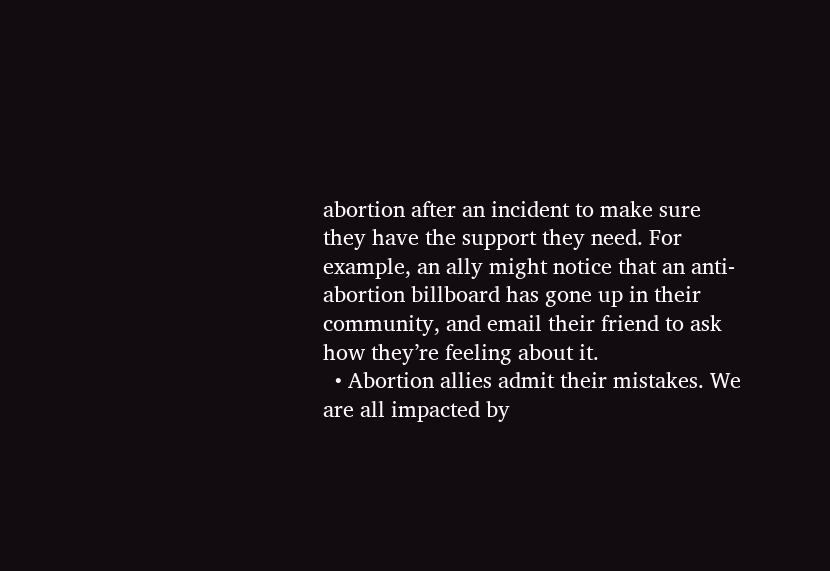abortion after an incident to make sure they have the support they need. For example, an ally might notice that an anti-abortion billboard has gone up in their community, and email their friend to ask how they’re feeling about it.
  • Abortion allies admit their mistakes. We are all impacted by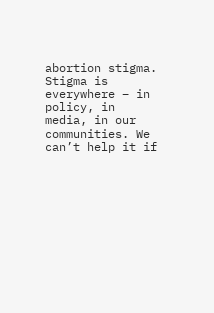abortion stigma. Stigma is everywhere – in policy, in media, in our communities. We can’t help it if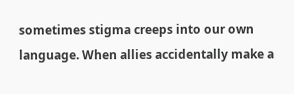sometimes stigma creeps into our own language. When allies accidentally make a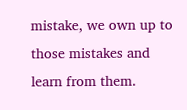mistake, we own up to those mistakes and learn from them.